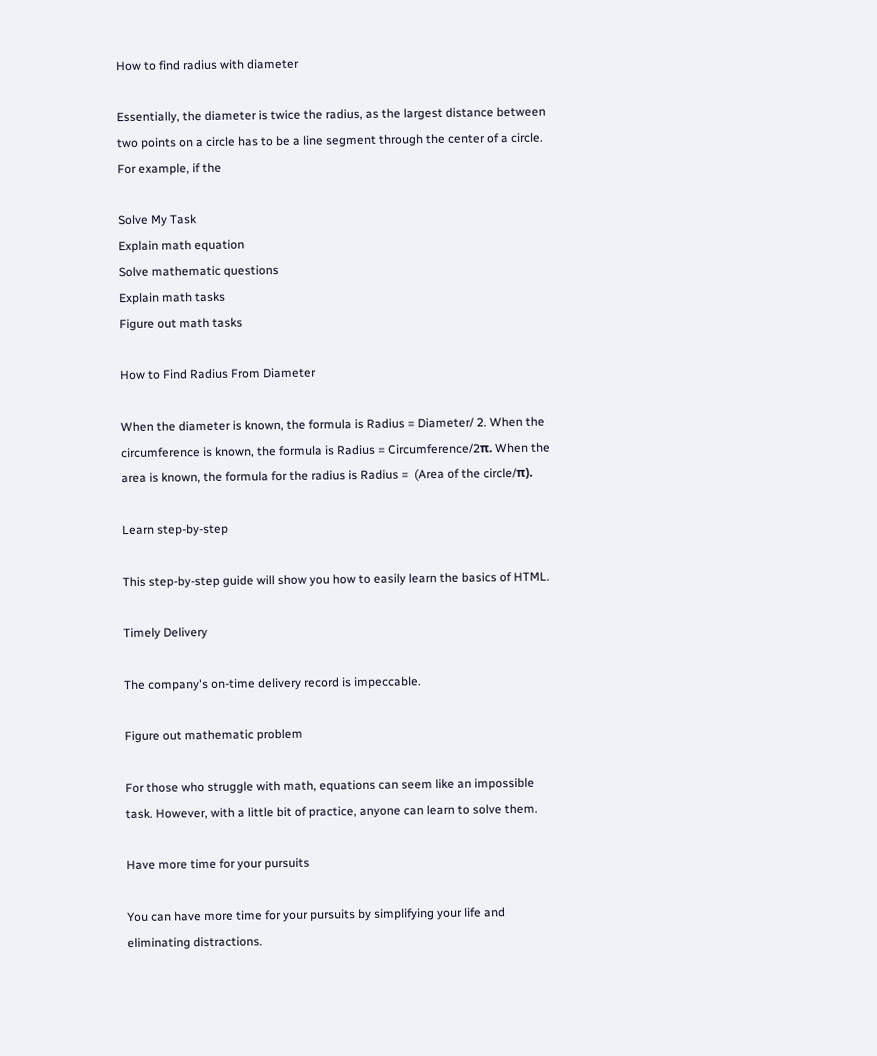How to find radius with diameter

Essentially, the diameter is twice the radius, as the largest distance between two points on a circle has to be a line segment through the center of a circle. For example, if the

Solve My Task
Explain math equation
Solve mathematic questions
Explain math tasks
Figure out math tasks

How to Find Radius From Diameter

When the diameter is known, the formula is Radius = Diameter/ 2. When the circumference is known, the formula is Radius = Circumference/2π. When the area is known, the formula for the radius is Radius =  (Area of the circle/π).

Learn step-by-step

This step-by-step guide will show you how to easily learn the basics of HTML.

Timely Delivery

The company's on-time delivery record is impeccable.

Figure out mathematic problem

For those who struggle with math, equations can seem like an impossible task. However, with a little bit of practice, anyone can learn to solve them.

Have more time for your pursuits

You can have more time for your pursuits by simplifying your life and eliminating distractions.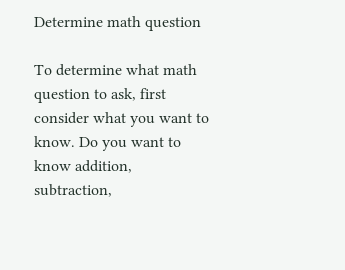Determine math question

To determine what math question to ask, first consider what you want to know. Do you want to know addition, subtraction,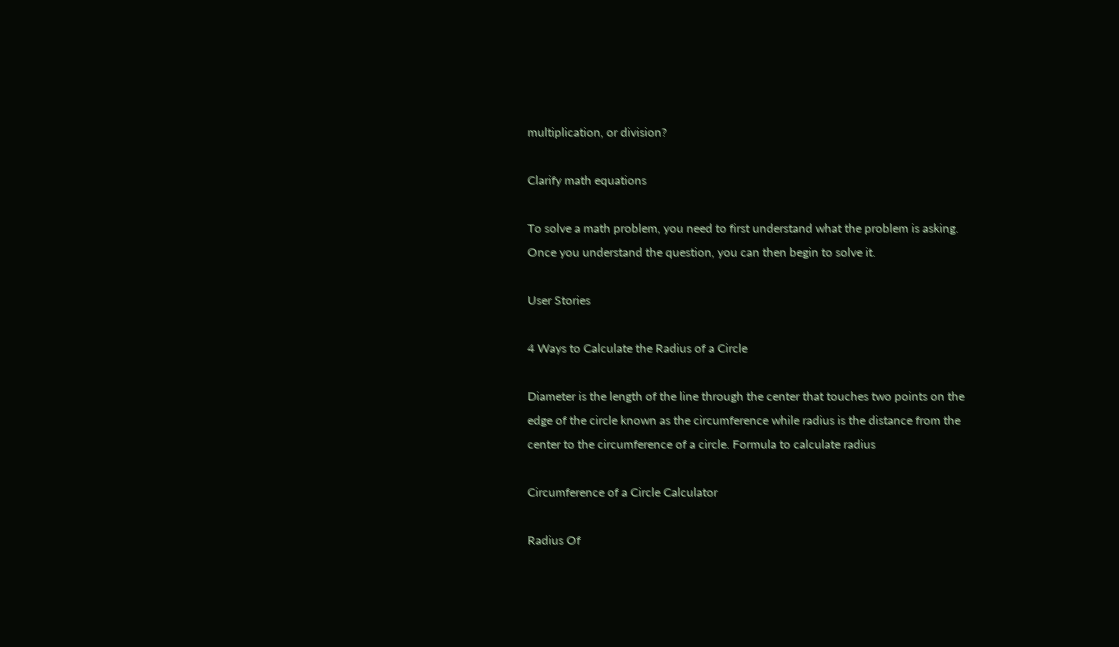multiplication, or division?

Clarify math equations

To solve a math problem, you need to first understand what the problem is asking. Once you understand the question, you can then begin to solve it.

User Stories

4 Ways to Calculate the Radius of a Circle

Diameter is the length of the line through the center that touches two points on the edge of the circle known as the circumference while radius is the distance from the center to the circumference of a circle. Formula to calculate radius

Circumference of a Circle Calculator

Radius Of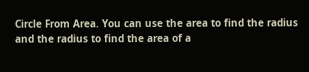Circle From Area. You can use the area to find the radius and the radius to find the area of a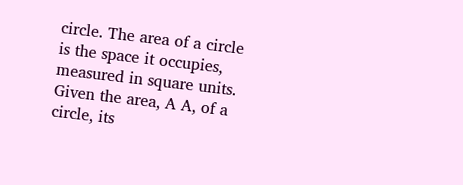circle. The area of a circle is the space it occupies, measured in square units. Given the area, A A, of a circle, its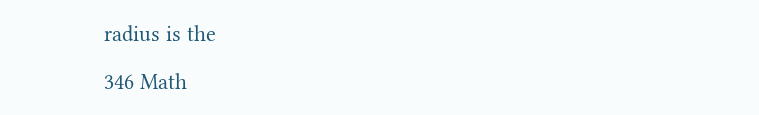radius is the

346 Math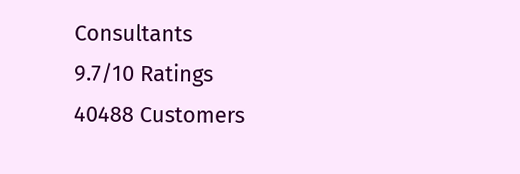Consultants
9.7/10 Ratings
40488 Customers